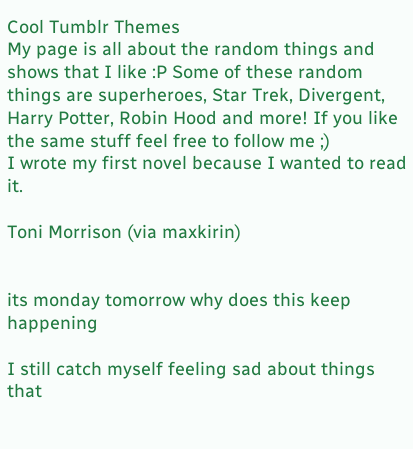Cool Tumblr Themes
My page is all about the random things and shows that I like :P Some of these random things are superheroes, Star Trek, Divergent, Harry Potter, Robin Hood and more! If you like the same stuff feel free to follow me ;)
I wrote my first novel because I wanted to read it.

Toni Morrison (via maxkirin)


its monday tomorrow why does this keep happening

I still catch myself feeling sad about things that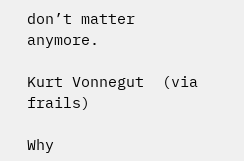don’t matter anymore.

Kurt Vonnegut  (via frails)

Why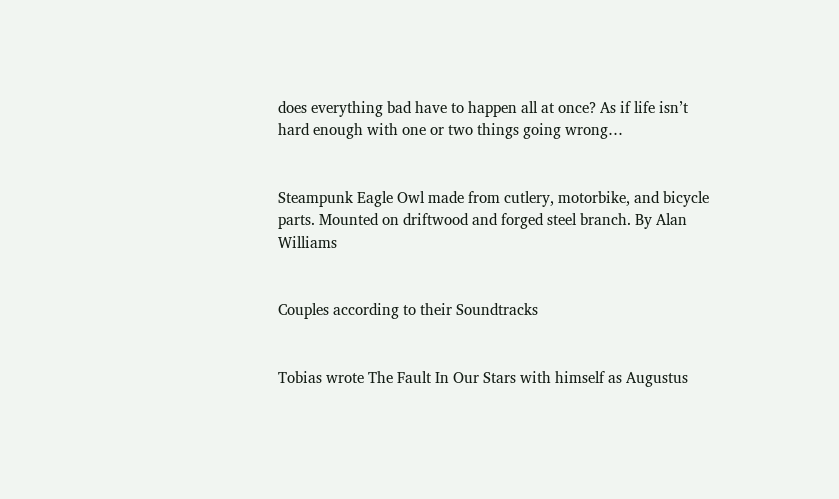does everything bad have to happen all at once? As if life isn’t hard enough with one or two things going wrong…


Steampunk Eagle Owl made from cutlery, motorbike, and bicycle parts. Mounted on driftwood and forged steel branch. By Alan Williams


Couples according to their Soundtracks


Tobias wrote The Fault In Our Stars with himself as Augustus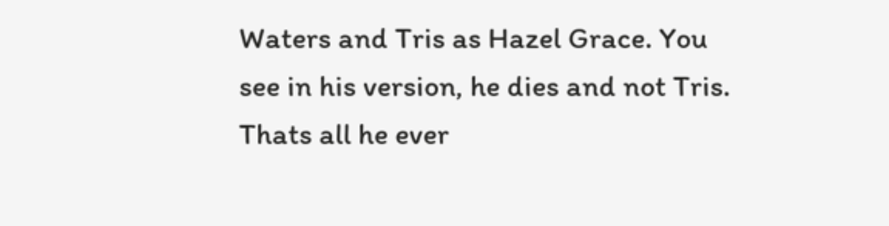Waters and Tris as Hazel Grace. You see in his version, he dies and not Tris. Thats all he ever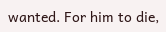wanted. For him to die,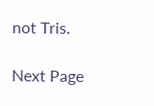not Tris.

Next Page